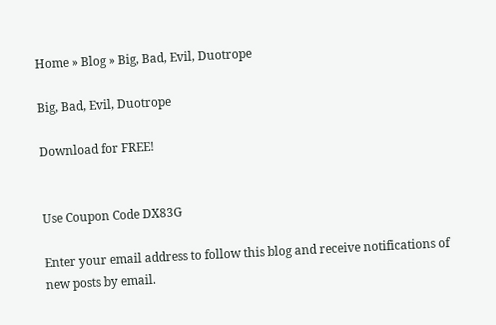Home » Blog » Big, Bad, Evil, Duotrope

Big, Bad, Evil, Duotrope

Download for FREE!


Use Coupon Code DX83G

Enter your email address to follow this blog and receive notifications of new posts by email.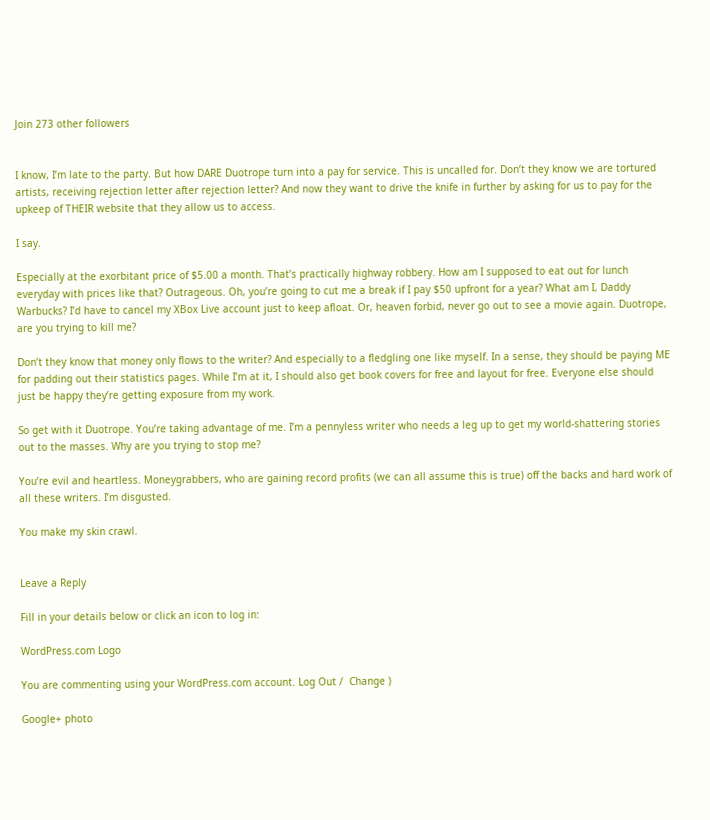Join 273 other followers


I know, I’m late to the party. But how DARE Duotrope turn into a pay for service. This is uncalled for. Don’t they know we are tortured artists, receiving rejection letter after rejection letter? And now they want to drive the knife in further by asking for us to pay for the upkeep of THEIR website that they allow us to access.

I say.

Especially at the exorbitant price of $5.00 a month. That’s practically highway robbery. How am I supposed to eat out for lunch everyday with prices like that? Outrageous. Oh, you’re going to cut me a break if I pay $50 upfront for a year? What am I, Daddy Warbucks? I’d have to cancel my XBox Live account just to keep afloat. Or, heaven forbid, never go out to see a movie again. Duotrope, are you trying to kill me?

Don’t they know that money only flows to the writer? And especially to a fledgling one like myself. In a sense, they should be paying ME for padding out their statistics pages. While I’m at it, I should also get book covers for free and layout for free. Everyone else should just be happy they’re getting exposure from my work.

So get with it Duotrope. You’re taking advantage of me. I’m a pennyless writer who needs a leg up to get my world-shattering stories out to the masses. Why are you trying to stop me?

You’re evil and heartless. Moneygrabbers, who are gaining record profits (we can all assume this is true) off the backs and hard work of all these writers. I’m disgusted.

You make my skin crawl.


Leave a Reply

Fill in your details below or click an icon to log in:

WordPress.com Logo

You are commenting using your WordPress.com account. Log Out /  Change )

Google+ photo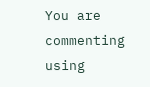You are commenting using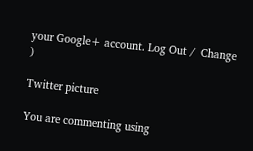your Google+ account. Log Out /  Change )

Twitter picture

You are commenting using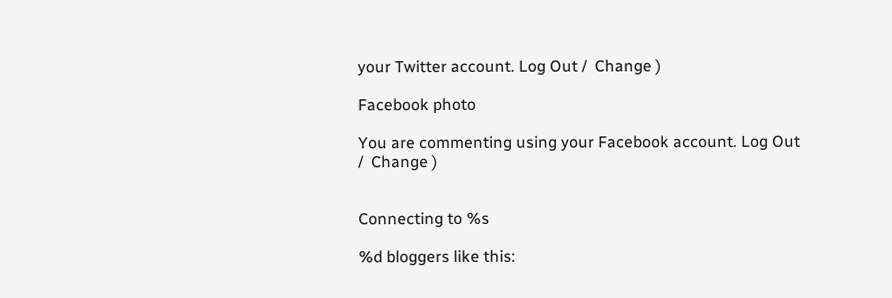your Twitter account. Log Out /  Change )

Facebook photo

You are commenting using your Facebook account. Log Out /  Change )


Connecting to %s

%d bloggers like this: